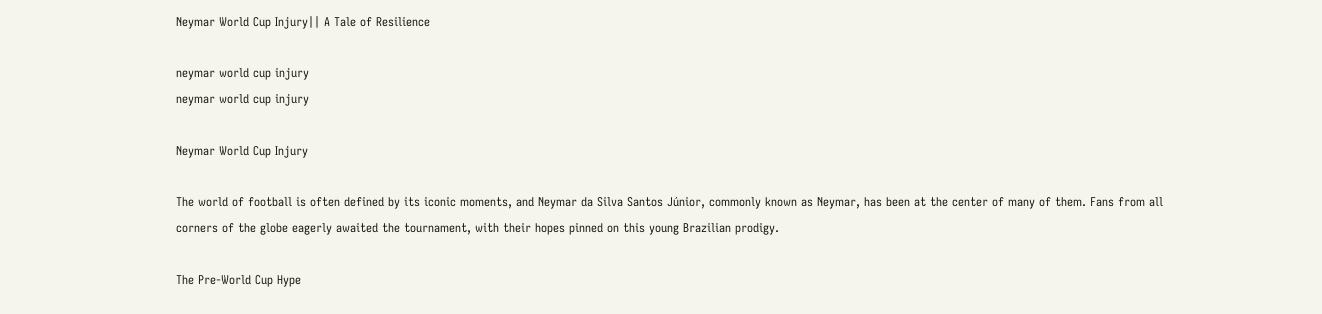Neymar World Cup Injury|| A Tale of Resilience

neymar world cup injury
neymar world cup injury

Neymar World Cup Injury

The world of football is often defined by its iconic moments, and Neymar da Silva Santos Júnior, commonly known as Neymar, has been at the center of many of them. Fans from all corners of the globe eagerly awaited the tournament, with their hopes pinned on this young Brazilian prodigy.

The Pre-World Cup Hype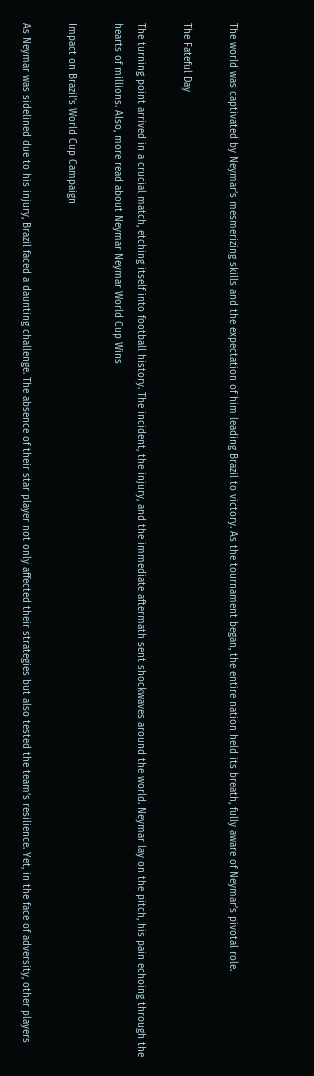The world was captivated by Neymar’s mesmerizing skills and the expectation of him leading Brazil to victory. As the tournament began, the entire nation held its breath, fully aware of Neymar’s pivotal role.

The Fateful Day

The turning point arrived in a crucial match, etching itself into football history. The incident, the injury, and the immediate aftermath sent shockwaves around the world. Neymar lay on the pitch, his pain echoing through the hearts of millions. Also, more read about Neymar Neymar World Cup Wins

Impact on Brazil’s World Cup Campaign

As Neymar was sidelined due to his injury, Brazil faced a daunting challenge. The absence of their star player not only affected their strategies but also tested the team’s resilience. Yet, in the face of adversity, other players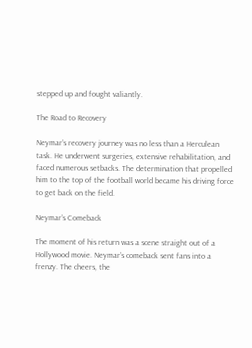stepped up and fought valiantly.

The Road to Recovery

Neymar’s recovery journey was no less than a Herculean task. He underwent surgeries, extensive rehabilitation, and faced numerous setbacks. The determination that propelled him to the top of the football world became his driving force to get back on the field.

Neymar’s Comeback

The moment of his return was a scene straight out of a Hollywood movie. Neymar’s comeback sent fans into a frenzy. The cheers, the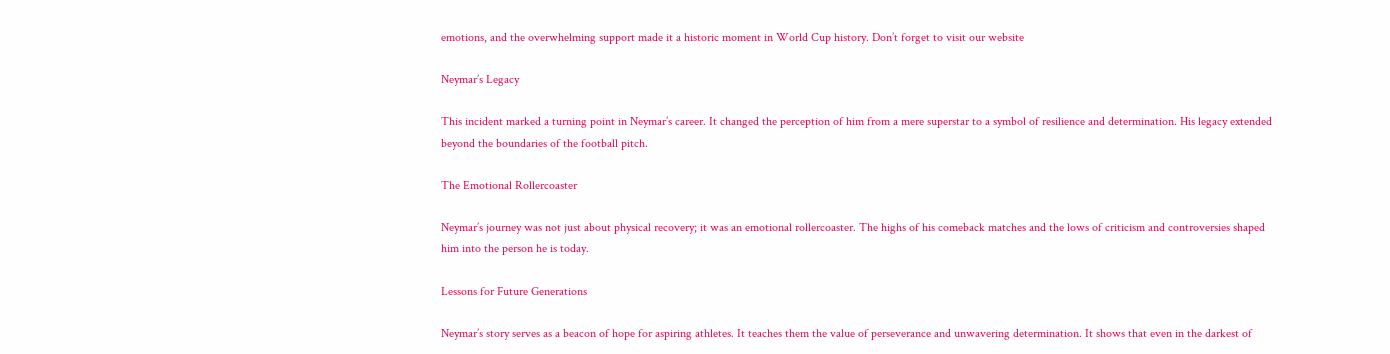emotions, and the overwhelming support made it a historic moment in World Cup history. Don’t forget to visit our website

Neymar’s Legacy

This incident marked a turning point in Neymar’s career. It changed the perception of him from a mere superstar to a symbol of resilience and determination. His legacy extended beyond the boundaries of the football pitch.

The Emotional Rollercoaster

Neymar’s journey was not just about physical recovery; it was an emotional rollercoaster. The highs of his comeback matches and the lows of criticism and controversies shaped him into the person he is today.

Lessons for Future Generations

Neymar’s story serves as a beacon of hope for aspiring athletes. It teaches them the value of perseverance and unwavering determination. It shows that even in the darkest of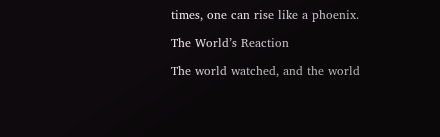times, one can rise like a phoenix.

The World’s Reaction

The world watched, and the world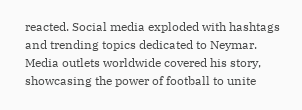reacted. Social media exploded with hashtags and trending topics dedicated to Neymar. Media outlets worldwide covered his story, showcasing the power of football to unite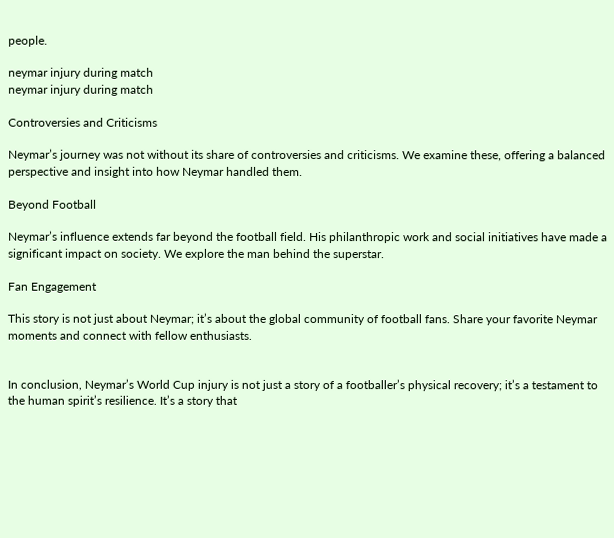people.

neymar injury during match
neymar injury during match

Controversies and Criticisms

Neymar’s journey was not without its share of controversies and criticisms. We examine these, offering a balanced perspective and insight into how Neymar handled them.

Beyond Football

Neymar’s influence extends far beyond the football field. His philanthropic work and social initiatives have made a significant impact on society. We explore the man behind the superstar.

Fan Engagement

This story is not just about Neymar; it’s about the global community of football fans. Share your favorite Neymar moments and connect with fellow enthusiasts.


In conclusion, Neymar’s World Cup injury is not just a story of a footballer’s physical recovery; it’s a testament to the human spirit’s resilience. It’s a story that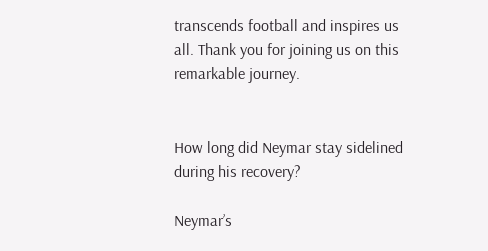transcends football and inspires us all. Thank you for joining us on this remarkable journey.


How long did Neymar stay sidelined during his recovery?

Neymar’s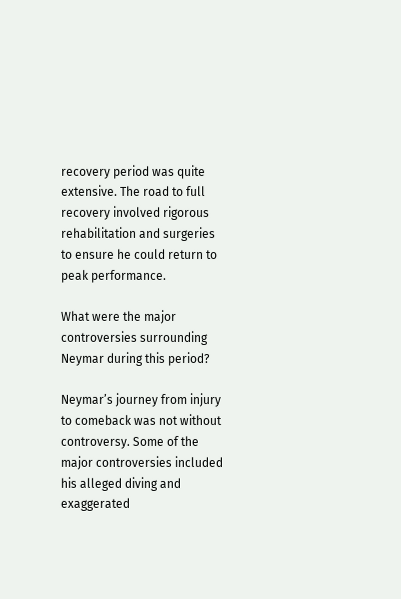recovery period was quite extensive. The road to full recovery involved rigorous rehabilitation and surgeries to ensure he could return to peak performance.

What were the major controversies surrounding Neymar during this period?

Neymar’s journey from injury to comeback was not without controversy. Some of the major controversies included his alleged diving and exaggerated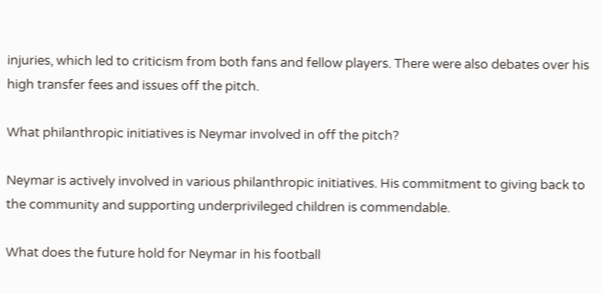injuries, which led to criticism from both fans and fellow players. There were also debates over his high transfer fees and issues off the pitch.

What philanthropic initiatives is Neymar involved in off the pitch?

Neymar is actively involved in various philanthropic initiatives. His commitment to giving back to the community and supporting underprivileged children is commendable.

What does the future hold for Neymar in his football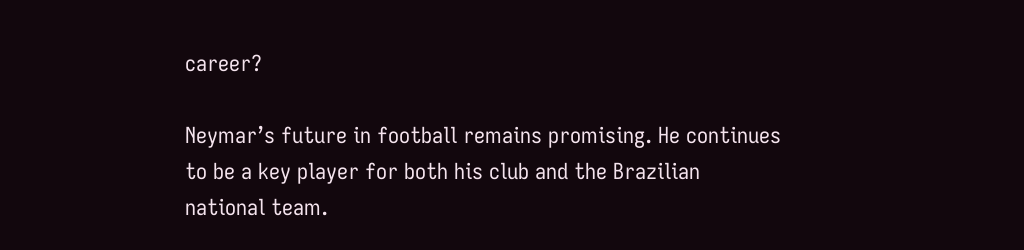career?

Neymar’s future in football remains promising. He continues to be a key player for both his club and the Brazilian national team.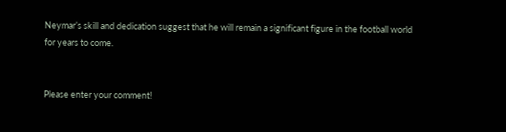Neymar’s skill and dedication suggest that he will remain a significant figure in the football world for years to come.


Please enter your comment!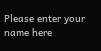Please enter your name here